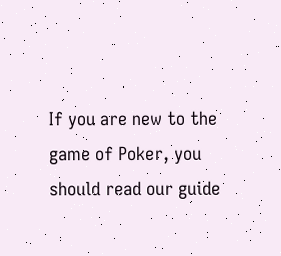If you are new to the game of Poker, you should read our guide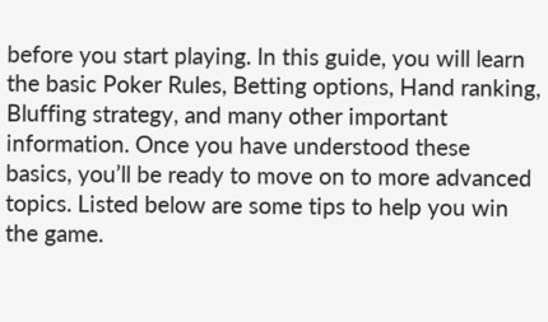before you start playing. In this guide, you will learn the basic Poker Rules, Betting options, Hand ranking, Bluffing strategy, and many other important information. Once you have understood these basics, you’ll be ready to move on to more advanced topics. Listed below are some tips to help you win the game.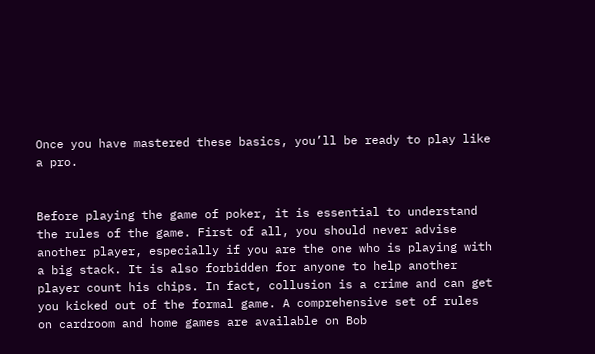Once you have mastered these basics, you’ll be ready to play like a pro.


Before playing the game of poker, it is essential to understand the rules of the game. First of all, you should never advise another player, especially if you are the one who is playing with a big stack. It is also forbidden for anyone to help another player count his chips. In fact, collusion is a crime and can get you kicked out of the formal game. A comprehensive set of rules on cardroom and home games are available on Bob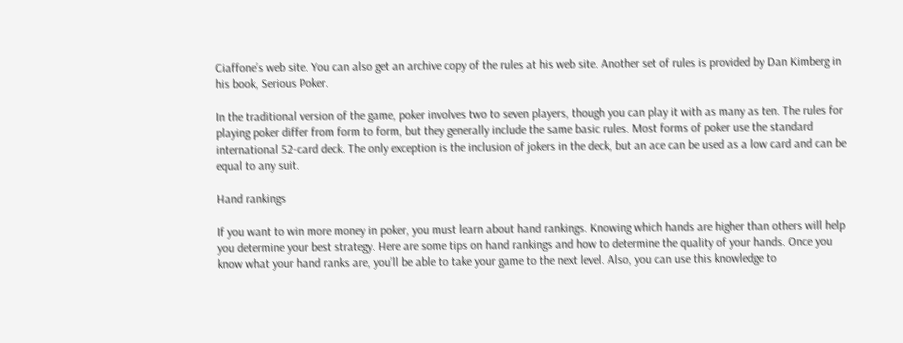Ciaffone’s web site. You can also get an archive copy of the rules at his web site. Another set of rules is provided by Dan Kimberg in his book, Serious Poker.

In the traditional version of the game, poker involves two to seven players, though you can play it with as many as ten. The rules for playing poker differ from form to form, but they generally include the same basic rules. Most forms of poker use the standard international 52-card deck. The only exception is the inclusion of jokers in the deck, but an ace can be used as a low card and can be equal to any suit.

Hand rankings

If you want to win more money in poker, you must learn about hand rankings. Knowing which hands are higher than others will help you determine your best strategy. Here are some tips on hand rankings and how to determine the quality of your hands. Once you know what your hand ranks are, you’ll be able to take your game to the next level. Also, you can use this knowledge to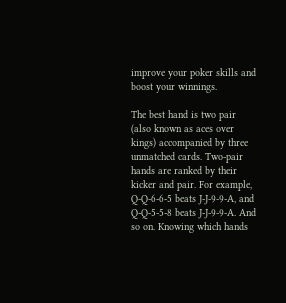improve your poker skills and boost your winnings.

The best hand is two pair (also known as aces over kings) accompanied by three unmatched cards. Two-pair hands are ranked by their kicker and pair. For example, Q-Q-6-6-5 beats J-J-9-9-A, and Q-Q-5-5-8 beats J-J-9-9-A. And so on. Knowing which hands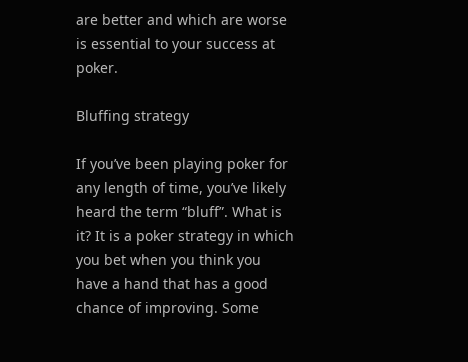are better and which are worse is essential to your success at poker.

Bluffing strategy

If you’ve been playing poker for any length of time, you’ve likely heard the term “bluff”. What is it? It is a poker strategy in which you bet when you think you have a hand that has a good chance of improving. Some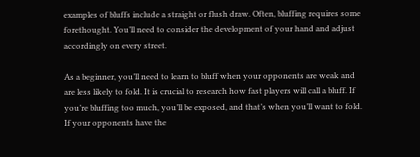examples of bluffs include a straight or flush draw. Often, bluffing requires some forethought. You’ll need to consider the development of your hand and adjust accordingly on every street.

As a beginner, you’ll need to learn to bluff when your opponents are weak and are less likely to fold. It is crucial to research how fast players will call a bluff. If you’re bluffing too much, you’ll be exposed, and that’s when you’ll want to fold. If your opponents have the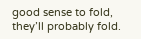good sense to fold, they’ll probably fold.